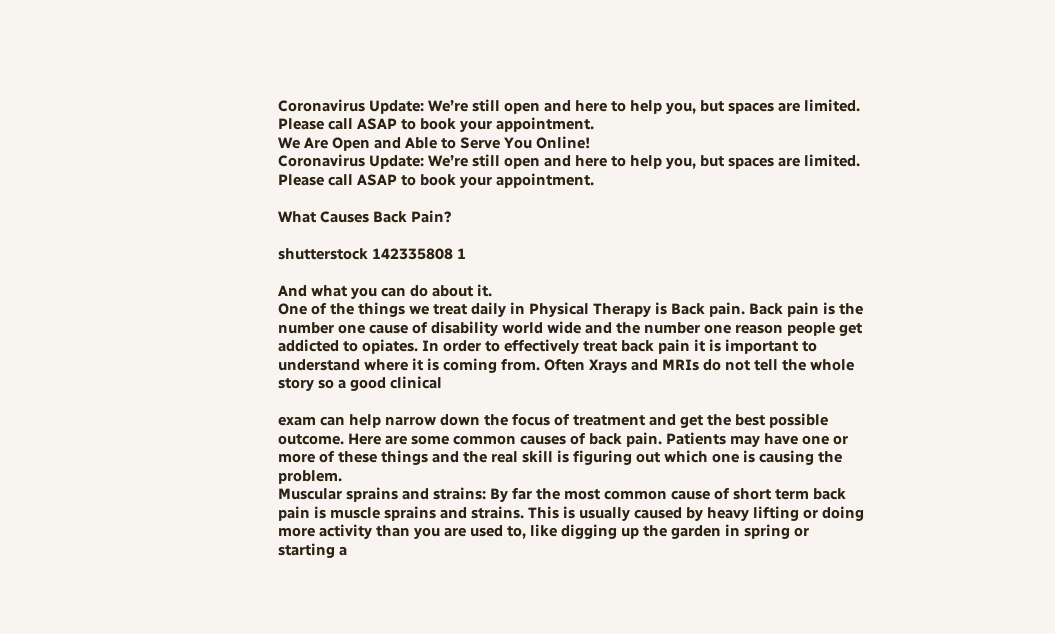Coronavirus Update: We’re still open and here to help you, but spaces are limited. Please call ASAP to book your appointment.
We Are Open and Able to Serve You Online!
Coronavirus Update: We’re still open and here to help you, but spaces are limited. Please call ASAP to book your appointment.

What Causes Back Pain?

shutterstock 142335808 1

And what you can do about it.
One of the things we treat daily in Physical Therapy is Back pain. Back pain is the number one cause of disability world wide and the number one reason people get addicted to opiates. In order to effectively treat back pain it is important to understand where it is coming from. Often Xrays and MRIs do not tell the whole story so a good clinical

exam can help narrow down the focus of treatment and get the best possible outcome. Here are some common causes of back pain. Patients may have one or more of these things and the real skill is figuring out which one is causing the problem.
Muscular sprains and strains: By far the most common cause of short term back pain is muscle sprains and strains. This is usually caused by heavy lifting or doing more activity than you are used to, like digging up the garden in spring or starting a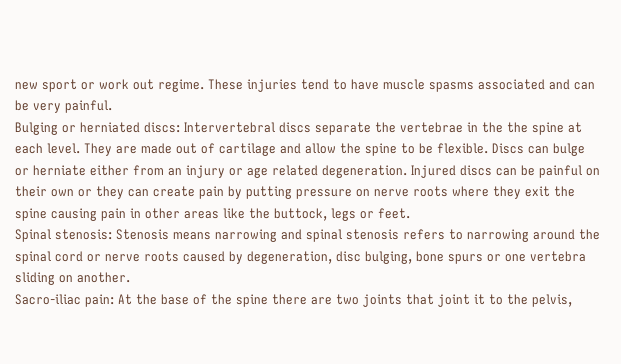new sport or work out regime. These injuries tend to have muscle spasms associated and can be very painful.
Bulging or herniated discs: Intervertebral discs separate the vertebrae in the the spine at each level. They are made out of cartilage and allow the spine to be flexible. Discs can bulge or herniate either from an injury or age related degeneration. Injured discs can be painful on their own or they can create pain by putting pressure on nerve roots where they exit the spine causing pain in other areas like the buttock, legs or feet.
Spinal stenosis: Stenosis means narrowing and spinal stenosis refers to narrowing around the spinal cord or nerve roots caused by degeneration, disc bulging, bone spurs or one vertebra sliding on another.
Sacro-iliac pain: At the base of the spine there are two joints that joint it to the pelvis,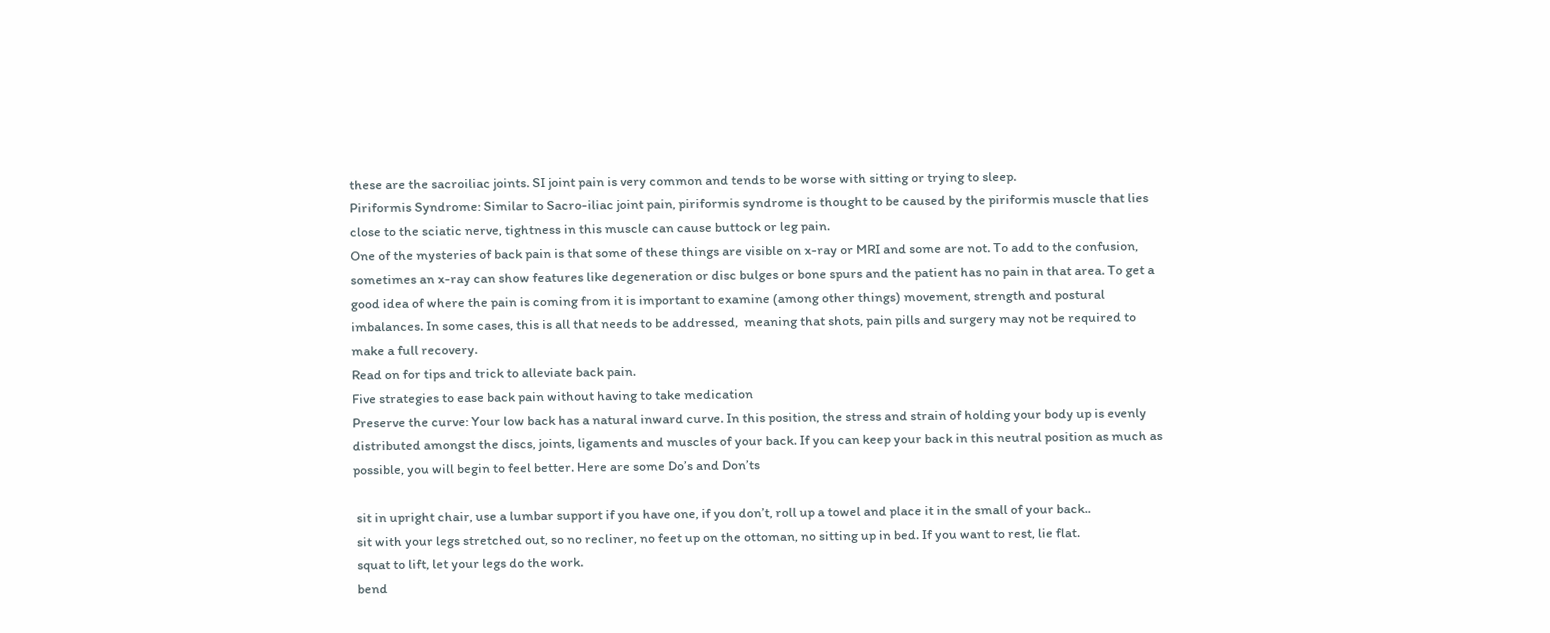these are the sacroiliac joints. SI joint pain is very common and tends to be worse with sitting or trying to sleep.
Piriformis Syndrome: Similar to Sacro-iliac joint pain, piriformis syndrome is thought to be caused by the piriformis muscle that lies close to the sciatic nerve, tightness in this muscle can cause buttock or leg pain.
One of the mysteries of back pain is that some of these things are visible on x-ray or MRI and some are not. To add to the confusion, sometimes an x-ray can show features like degeneration or disc bulges or bone spurs and the patient has no pain in that area. To get a good idea of where the pain is coming from it is important to examine (among other things) movement, strength and postural imbalances. In some cases, this is all that needs to be addressed,  meaning that shots, pain pills and surgery may not be required to make a full recovery.
Read on for tips and trick to alleviate back pain.
Five strategies to ease back pain without having to take medication
Preserve the curve: Your low back has a natural inward curve. In this position, the stress and strain of holding your body up is evenly distributed amongst the discs, joints, ligaments and muscles of your back. If you can keep your back in this neutral position as much as possible, you will begin to feel better. Here are some Do’s and Don’ts

 sit in upright chair, use a lumbar support if you have one, if you don’t, roll up a towel and place it in the small of your back..
 sit with your legs stretched out, so no recliner, no feet up on the ottoman, no sitting up in bed. If you want to rest, lie flat.
 squat to lift, let your legs do the work.
 bend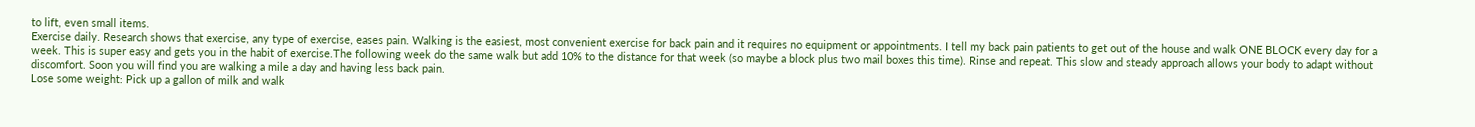to lift, even small items.
Exercise daily. Research shows that exercise, any type of exercise, eases pain. Walking is the easiest, most convenient exercise for back pain and it requires no equipment or appointments. I tell my back pain patients to get out of the house and walk ONE BLOCK every day for a week. This is super easy and gets you in the habit of exercise.The following week do the same walk but add 10% to the distance for that week (so maybe a block plus two mail boxes this time). Rinse and repeat. This slow and steady approach allows your body to adapt without discomfort. Soon you will find you are walking a mile a day and having less back pain.
Lose some weight: Pick up a gallon of milk and walk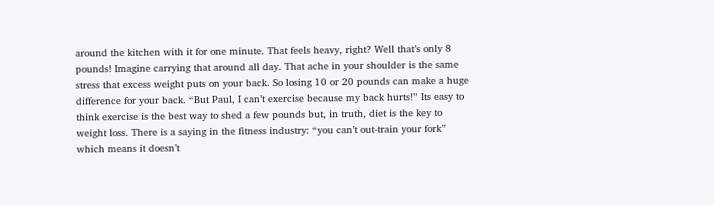around the kitchen with it for one minute. That feels heavy, right? Well that’s only 8 pounds! Imagine carrying that around all day. That ache in your shoulder is the same stress that excess weight puts on your back. So losing 10 or 20 pounds can make a huge difference for your back. “But Paul, I can’t exercise because my back hurts!” Its easy to think exercise is the best way to shed a few pounds but, in truth, diet is the key to weight loss. There is a saying in the fitness industry: “you can’t out-train your fork” which means it doesn’t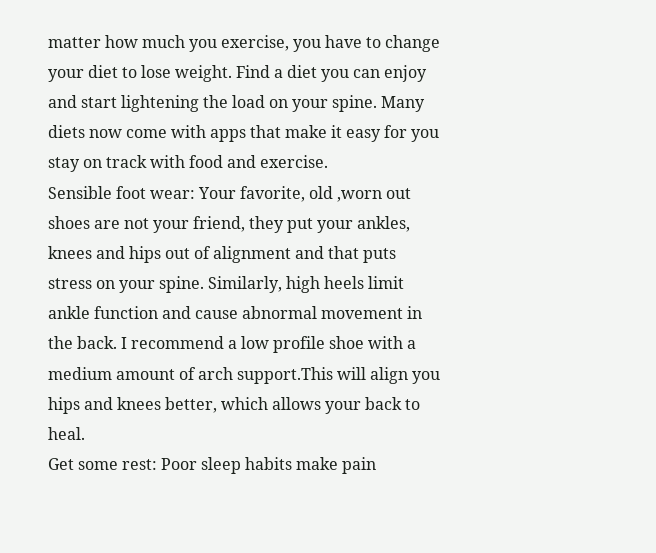matter how much you exercise, you have to change your diet to lose weight. Find a diet you can enjoy and start lightening the load on your spine. Many diets now come with apps that make it easy for you stay on track with food and exercise.
Sensible foot wear: Your favorite, old ,worn out shoes are not your friend, they put your ankles, knees and hips out of alignment and that puts stress on your spine. Similarly, high heels limit ankle function and cause abnormal movement in the back. I recommend a low profile shoe with a medium amount of arch support.This will align you hips and knees better, which allows your back to heal.
Get some rest: Poor sleep habits make pain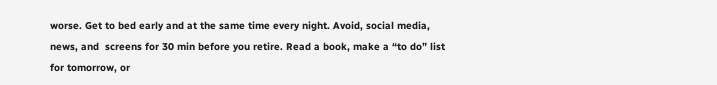worse. Get to bed early and at the same time every night. Avoid, social media, news, and  screens for 30 min before you retire. Read a book, make a “to do” list for tomorrow, or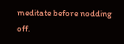meditate before nodding off.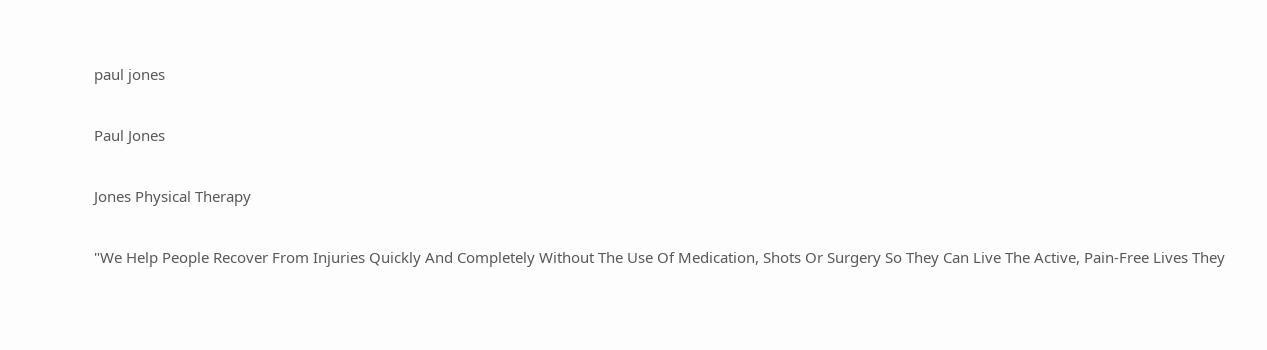paul jones

Paul Jones

Jones Physical Therapy

"We Help People Recover From Injuries Quickly And Completely Without The Use Of Medication, Shots Or Surgery So They Can Live The Active, Pain-Free Lives They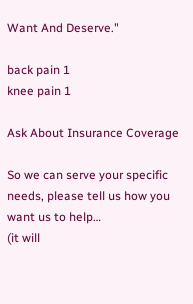Want And Deserve."

back pain 1
knee pain 1

Ask About Insurance Coverage

So we can serve your specific needs, please tell us how you want us to help…
(it will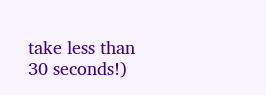take less than 30 seconds!)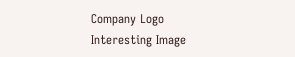Company Logo
Interesting Image